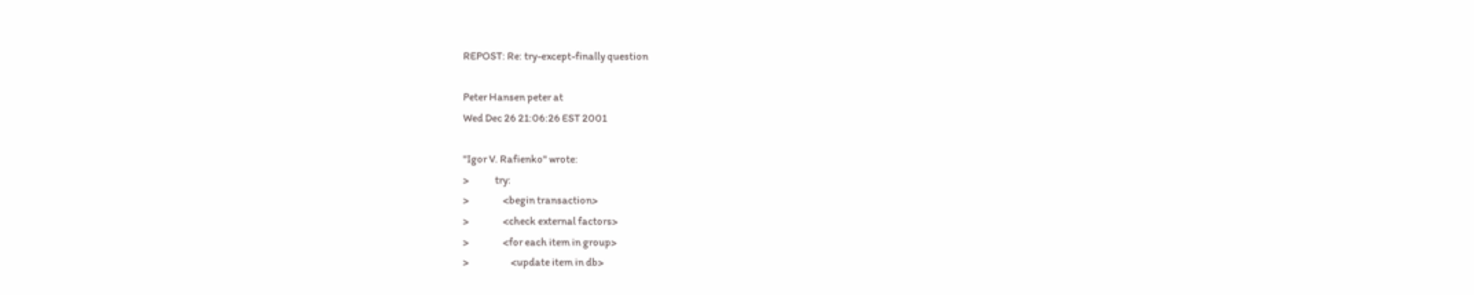REPOST: Re: try-except-finally question

Peter Hansen peter at
Wed Dec 26 21:06:26 EST 2001

"Igor V. Rafienko" wrote:
>             try:
>                 <begin transaction>
>                 <check external factors>
>                 <for each item in group>
>                     <update item in db>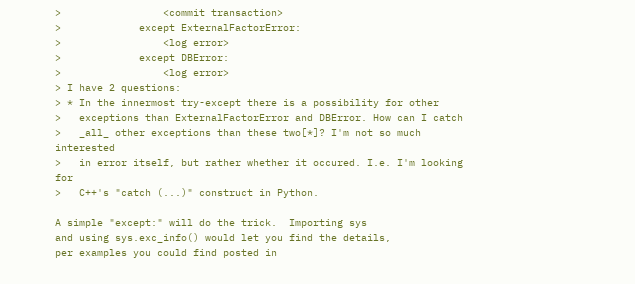>                 <commit transaction>
>             except ExternalFactorError:
>                 <log error>
>             except DBError:
>                 <log error>
> I have 2 questions:
> * In the innermost try-except there is a possibility for other
>   exceptions than ExternalFactorError and DBError. How can I catch
>   _all_ other exceptions than these two[*]? I'm not so much interested
>   in error itself, but rather whether it occured. I.e. I'm looking for
>   C++'s "catch (...)" construct in Python.

A simple "except:" will do the trick.  Importing sys
and using sys.exc_info() would let you find the details,
per examples you could find posted in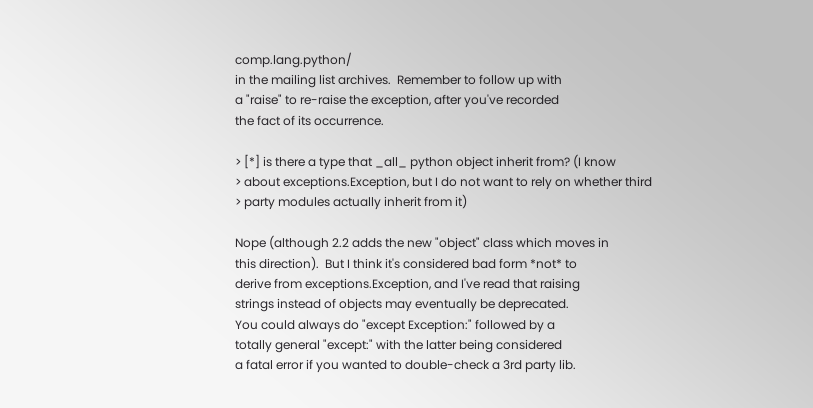comp.lang.python/
in the mailing list archives.  Remember to follow up with
a "raise" to re-raise the exception, after you've recorded
the fact of its occurrence.

> [*] is there a type that _all_ python object inherit from? (I know
> about exceptions.Exception, but I do not want to rely on whether third
> party modules actually inherit from it)

Nope (although 2.2 adds the new "object" class which moves in
this direction).  But I think it's considered bad form *not* to
derive from exceptions.Exception, and I've read that raising
strings instead of objects may eventually be deprecated.
You could always do "except Exception:" followed by a
totally general "except:" with the latter being considered
a fatal error if you wanted to double-check a 3rd party lib.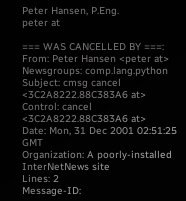Peter Hansen, P.Eng.
peter at

=== WAS CANCELLED BY ===:
From: Peter Hansen <peter at>
Newsgroups: comp.lang.python
Subject: cmsg cancel <3C2A8222.88C383A6 at>
Control: cancel <3C2A8222.88C383A6 at>
Date: Mon, 31 Dec 2001 02:51:25 GMT
Organization: A poorly-installed InterNetNews site
Lines: 2
Message-ID: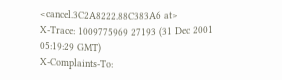<cancel.3C2A8222.88C383A6 at>
X-Trace: 1009775969 27193 (31 Dec 2001 05:19:29 GMT)
X-Complaints-To: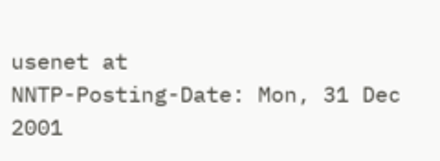usenet at
NNTP-Posting-Date: Mon, 31 Dec 2001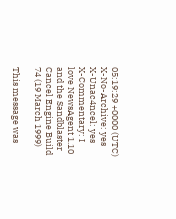05:19:29 +0000 (UTC)
X-No-Archive: yes
X-Unac4ncel: yes
X-Commentary: I love NewsAgent 1.10 and the Sandblaster Cancel Engine Build 74 (19 March 1999)

This message was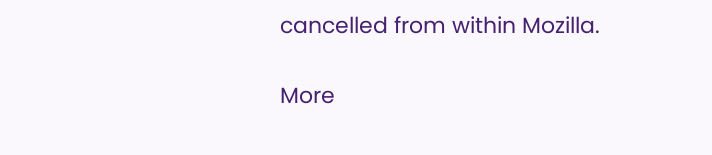cancelled from within Mozilla.

More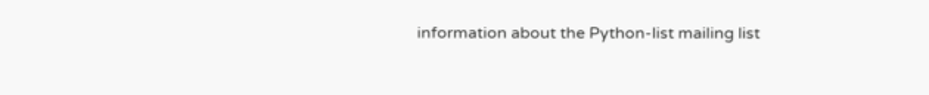information about the Python-list mailing list